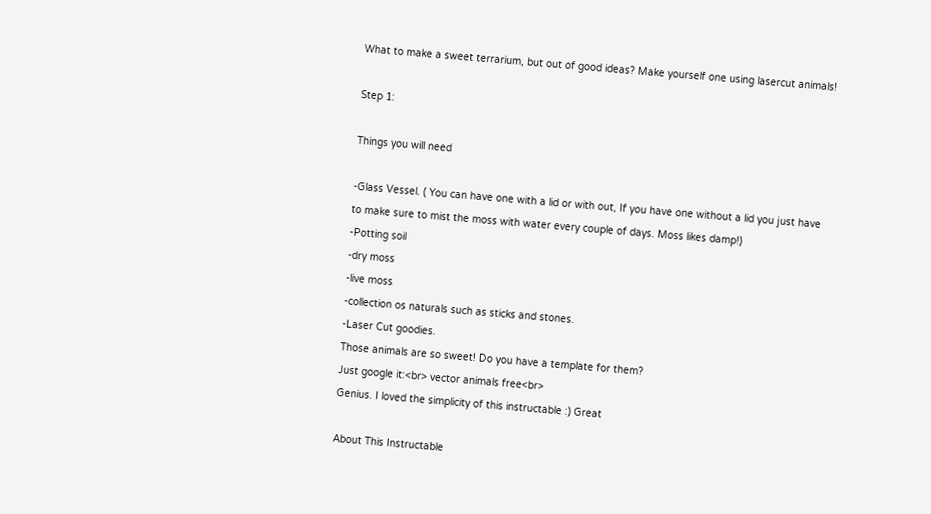What to make a sweet terrarium, but out of good ideas? Make yourself one using lasercut animals!

Step 1:

Things you will need

-Glass Vessel. ( You can have one with a lid or with out, If you have one without a lid you just have to make sure to mist the moss with water every couple of days. Moss likes damp!)
-Potting soil
-dry moss
-live moss
-collection os naturals such as sticks and stones.
-Laser Cut goodies.
Those animals are so sweet! Do you have a template for them?
Just google it:<br> vector animals free<br>
Genius. I loved the simplicity of this instructable :) Great

About This Instructable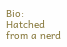Bio: Hatched from a nerd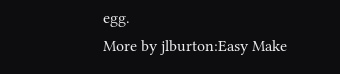egg.
More by jlburton:Easy Make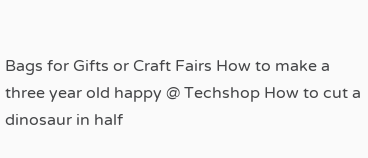Bags for Gifts or Craft Fairs How to make a three year old happy @ Techshop How to cut a dinosaur in half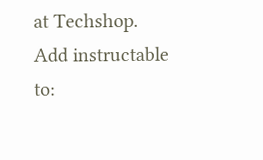at Techshop.
Add instructable to: